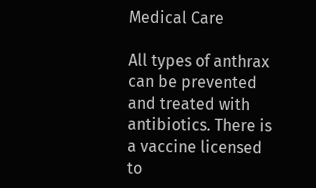Medical Care

All types of anthrax can be prevented and treated with antibiotics. There is a vaccine licensed to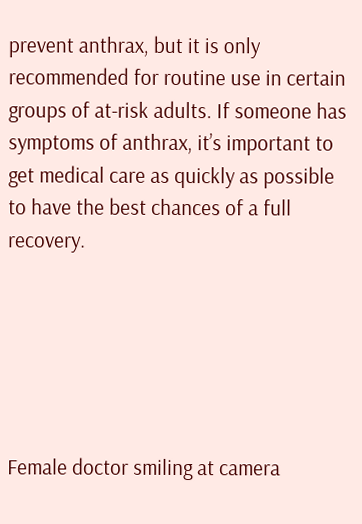prevent anthrax, but it is only recommended for routine use in certain groups of at-risk adults. If someone has symptoms of anthrax, it’s important to get medical care as quickly as possible to have the best chances of a full recovery.






Female doctor smiling at camera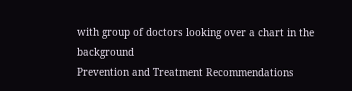with group of doctors looking over a chart in the background
Prevention and Treatment Recommendations